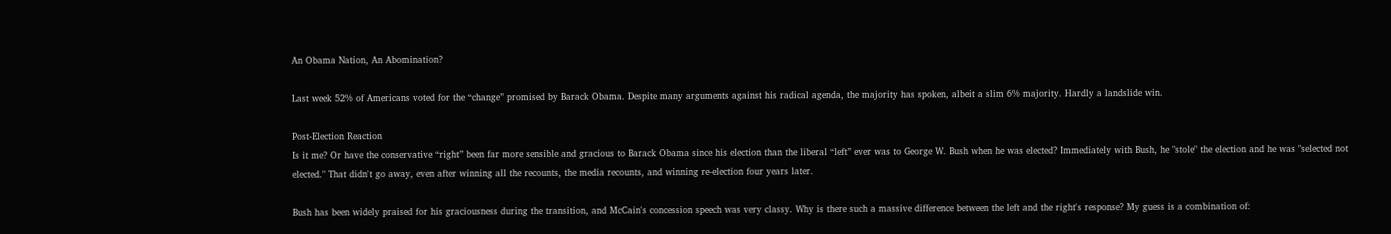An Obama Nation, An Abomination?

Last week 52% of Americans voted for the “change” promised by Barack Obama. Despite many arguments against his radical agenda, the majority has spoken, albeit a slim 6% majority. Hardly a landslide win.

Post-Election Reaction
Is it me? Or have the conservative “right” been far more sensible and gracious to Barack Obama since his election than the liberal “left” ever was to George W. Bush when he was elected? Immediately with Bush, he "stole" the election and he was "selected not elected." That didn't go away, even after winning all the recounts, the media recounts, and winning re-election four years later.

Bush has been widely praised for his graciousness during the transition, and McCain's concession speech was very classy. Why is there such a massive difference between the left and the right's response? My guess is a combination of: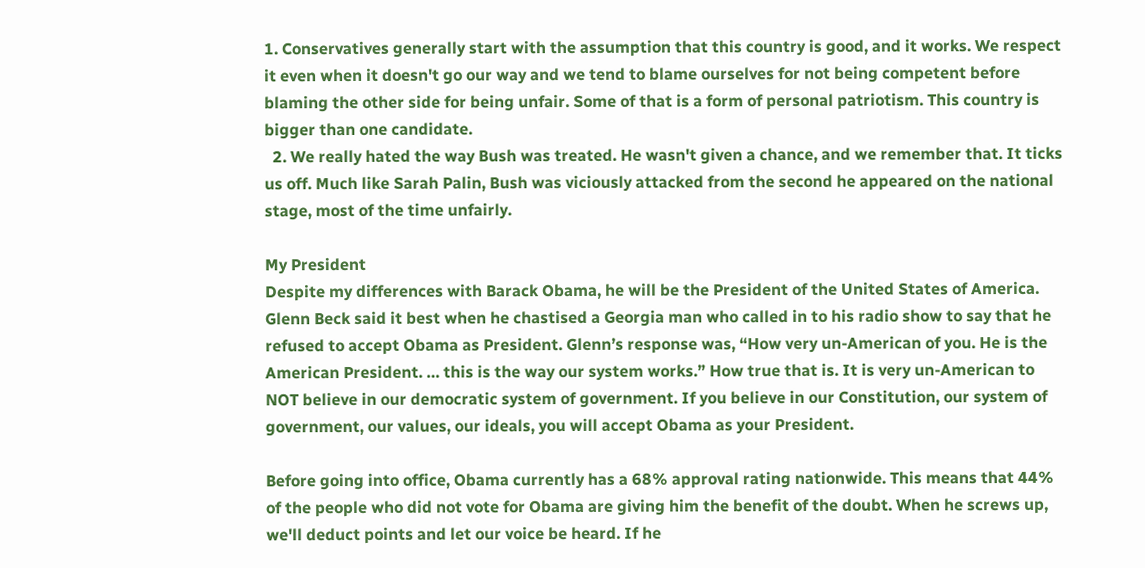1. Conservatives generally start with the assumption that this country is good, and it works. We respect it even when it doesn't go our way and we tend to blame ourselves for not being competent before blaming the other side for being unfair. Some of that is a form of personal patriotism. This country is bigger than one candidate.
  2. We really hated the way Bush was treated. He wasn't given a chance, and we remember that. It ticks us off. Much like Sarah Palin, Bush was viciously attacked from the second he appeared on the national stage, most of the time unfairly.

My President
Despite my differences with Barack Obama, he will be the President of the United States of America. Glenn Beck said it best when he chastised a Georgia man who called in to his radio show to say that he refused to accept Obama as President. Glenn’s response was, “How very un-American of you. He is the American President. … this is the way our system works.” How true that is. It is very un-American to NOT believe in our democratic system of government. If you believe in our Constitution, our system of government, our values, our ideals, you will accept Obama as your President.

Before going into office, Obama currently has a 68% approval rating nationwide. This means that 44% of the people who did not vote for Obama are giving him the benefit of the doubt. When he screws up, we'll deduct points and let our voice be heard. If he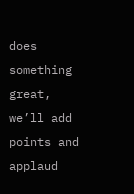does something great, we’ll add points and applaud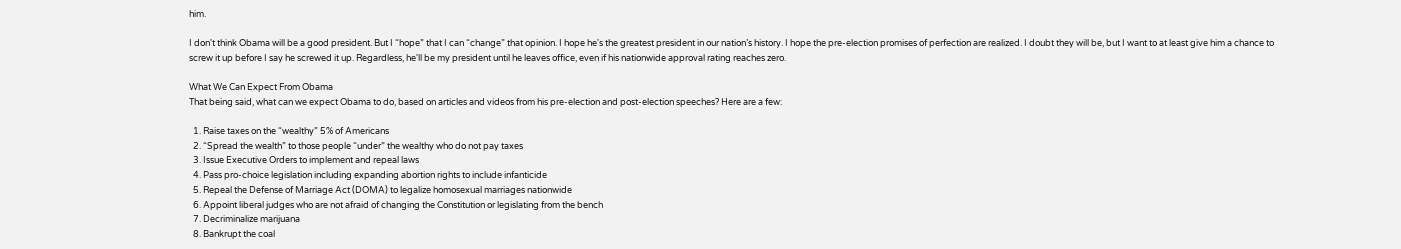him.

I don't think Obama will be a good president. But I “hope” that I can “change” that opinion. I hope he's the greatest president in our nation’s history. I hope the pre-election promises of perfection are realized. I doubt they will be, but I want to at least give him a chance to screw it up before I say he screwed it up. Regardless, he'll be my president until he leaves office, even if his nationwide approval rating reaches zero.

What We Can Expect From Obama
That being said, what can we expect Obama to do, based on articles and videos from his pre-election and post-election speeches? Here are a few:

  1. Raise taxes on the “wealthy” 5% of Americans
  2. “Spread the wealth” to those people “under” the wealthy who do not pay taxes
  3. Issue Executive Orders to implement and repeal laws
  4. Pass pro-choice legislation including expanding abortion rights to include infanticide
  5. Repeal the Defense of Marriage Act (DOMA) to legalize homosexual marriages nationwide
  6. Appoint liberal judges who are not afraid of changing the Constitution or legislating from the bench
  7. Decriminalize marijuana
  8. Bankrupt the coal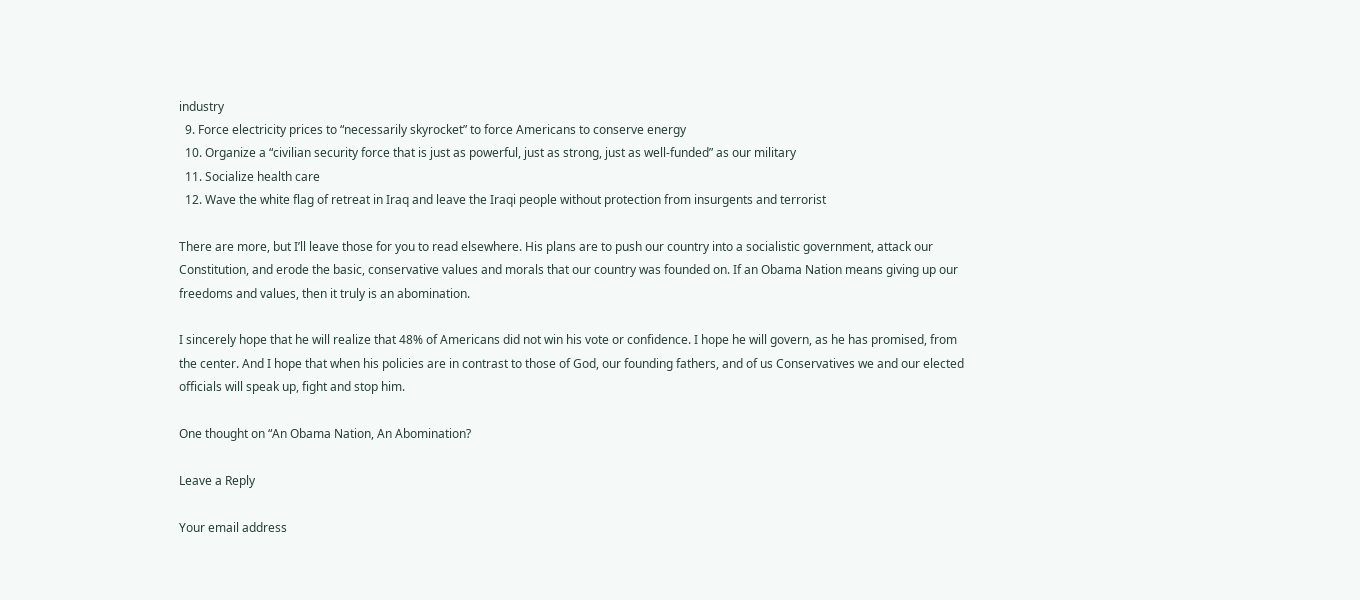industry
  9. Force electricity prices to “necessarily skyrocket” to force Americans to conserve energy
  10. Organize a “civilian security force that is just as powerful, just as strong, just as well-funded” as our military
  11. Socialize health care
  12. Wave the white flag of retreat in Iraq and leave the Iraqi people without protection from insurgents and terrorist

There are more, but I’ll leave those for you to read elsewhere. His plans are to push our country into a socialistic government, attack our Constitution, and erode the basic, conservative values and morals that our country was founded on. If an Obama Nation means giving up our freedoms and values, then it truly is an abomination.

I sincerely hope that he will realize that 48% of Americans did not win his vote or confidence. I hope he will govern, as he has promised, from the center. And I hope that when his policies are in contrast to those of God, our founding fathers, and of us Conservatives we and our elected officials will speak up, fight and stop him.

One thought on “An Obama Nation, An Abomination?

Leave a Reply

Your email address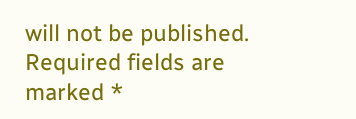will not be published. Required fields are marked *